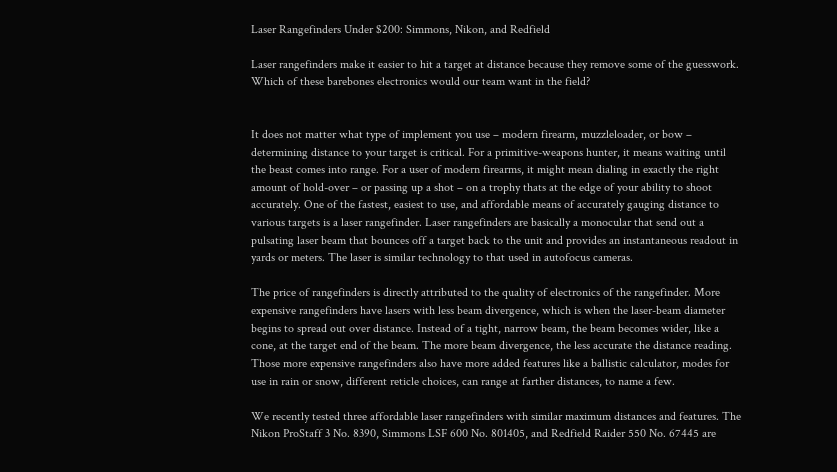Laser Rangefinders Under $200: Simmons, Nikon, and Redfield

Laser rangefinders make it easier to hit a target at distance because they remove some of the guesswork. Which of these barebones electronics would our team want in the field?


It does not matter what type of implement you use – modern firearm, muzzleloader, or bow – determining distance to your target is critical. For a primitive-weapons hunter, it means waiting until the beast comes into range. For a user of modern firearms, it might mean dialing in exactly the right amount of hold-over – or passing up a shot – on a trophy thats at the edge of your ability to shoot accurately. One of the fastest, easiest to use, and affordable means of accurately gauging distance to various targets is a laser rangefinder. Laser rangefinders are basically a monocular that send out a pulsating laser beam that bounces off a target back to the unit and provides an instantaneous readout in yards or meters. The laser is similar technology to that used in autofocus cameras.

The price of rangefinders is directly attributed to the quality of electronics of the rangefinder. More expensive rangefinders have lasers with less beam divergence, which is when the laser-beam diameter begins to spread out over distance. Instead of a tight, narrow beam, the beam becomes wider, like a cone, at the target end of the beam. The more beam divergence, the less accurate the distance reading. Those more expensive rangefinders also have more added features like a ballistic calculator, modes for use in rain or snow, different reticle choices, can range at farther distances, to name a few.

We recently tested three affordable laser rangefinders with similar maximum distances and features. The Nikon ProStaff 3 No. 8390, Simmons LSF 600 No. 801405, and Redfield Raider 550 No. 67445 are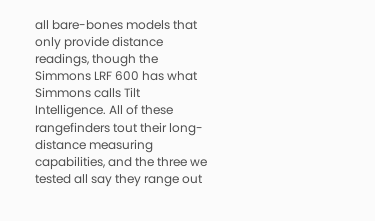all bare-bones models that only provide distance readings, though the Simmons LRF 600 has what Simmons calls Tilt Intelligence. All of these rangefinders tout their long-distance measuring capabilities, and the three we tested all say they range out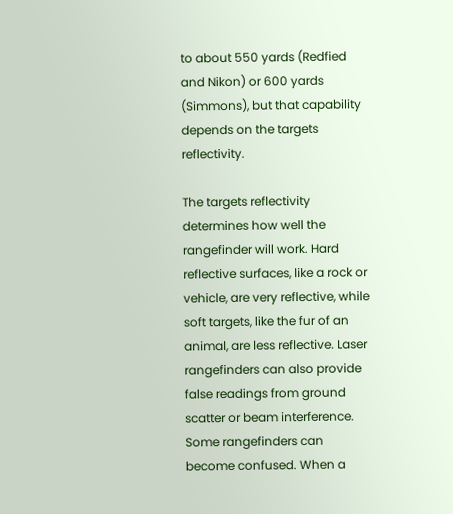to about 550 yards (Redfied and Nikon) or 600 yards (Simmons), but that capability depends on the targets reflectivity.

The targets reflectivity determines how well the rangefinder will work. Hard reflective surfaces, like a rock or vehicle, are very reflective, while soft targets, like the fur of an animal, are less reflective. Laser rangefinders can also provide false readings from ground scatter or beam interference. Some rangefinders can become confused. When a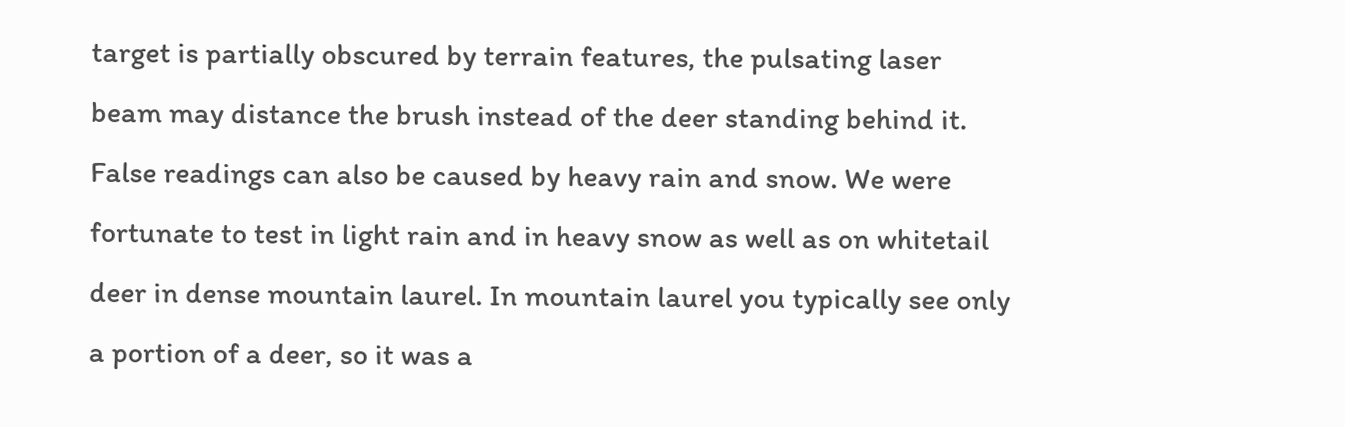target is partially obscured by terrain features, the pulsating laser beam may distance the brush instead of the deer standing behind it. False readings can also be caused by heavy rain and snow. We were fortunate to test in light rain and in heavy snow as well as on whitetail deer in dense mountain laurel. In mountain laurel you typically see only a portion of a deer, so it was a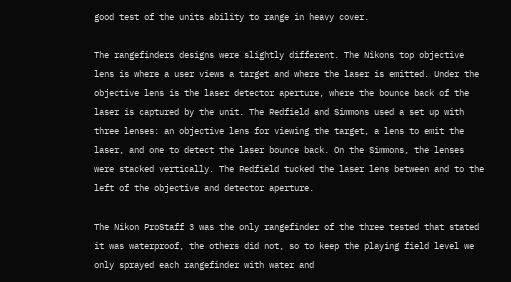good test of the units ability to range in heavy cover.

The rangefinders designs were slightly different. The Nikons top objective lens is where a user views a target and where the laser is emitted. Under the objective lens is the laser detector aperture, where the bounce back of the laser is captured by the unit. The Redfield and Simmons used a set up with three lenses: an objective lens for viewing the target, a lens to emit the laser, and one to detect the laser bounce back. On the Simmons, the lenses were stacked vertically. The Redfield tucked the laser lens between and to the left of the objective and detector aperture.

The Nikon ProStaff 3 was the only rangefinder of the three tested that stated it was waterproof, the others did not, so to keep the playing field level we only sprayed each rangefinder with water and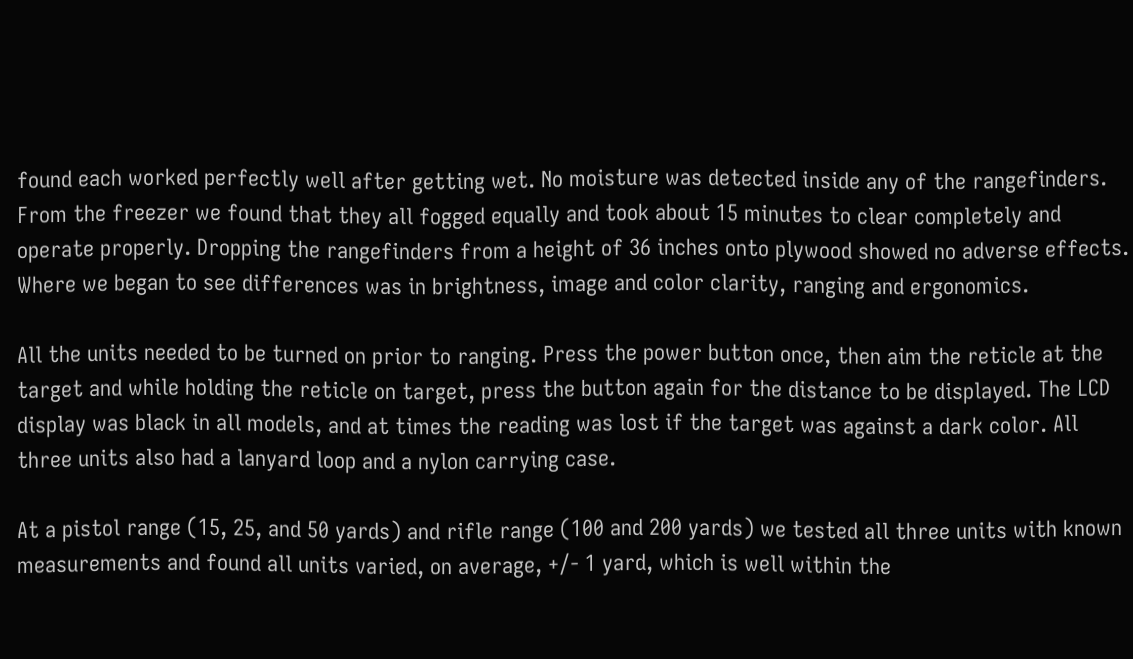found each worked perfectly well after getting wet. No moisture was detected inside any of the rangefinders. From the freezer we found that they all fogged equally and took about 15 minutes to clear completely and operate properly. Dropping the rangefinders from a height of 36 inches onto plywood showed no adverse effects. Where we began to see differences was in brightness, image and color clarity, ranging and ergonomics.

All the units needed to be turned on prior to ranging. Press the power button once, then aim the reticle at the target and while holding the reticle on target, press the button again for the distance to be displayed. The LCD display was black in all models, and at times the reading was lost if the target was against a dark color. All three units also had a lanyard loop and a nylon carrying case.

At a pistol range (15, 25, and 50 yards) and rifle range (100 and 200 yards) we tested all three units with known measurements and found all units varied, on average, +/- 1 yard, which is well within the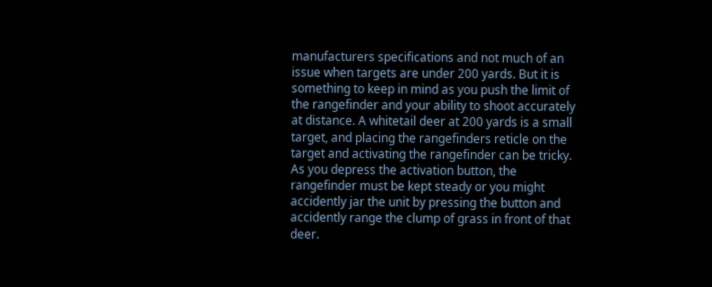manufacturers specifications and not much of an issue when targets are under 200 yards. But it is something to keep in mind as you push the limit of the rangefinder and your ability to shoot accurately at distance. A whitetail deer at 200 yards is a small target, and placing the rangefinders reticle on the target and activating the rangefinder can be tricky. As you depress the activation button, the rangefinder must be kept steady or you might accidently jar the unit by pressing the button and accidently range the clump of grass in front of that deer.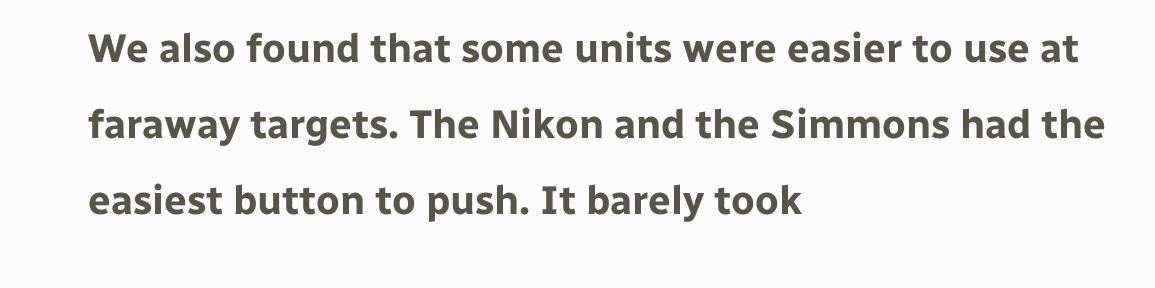We also found that some units were easier to use at faraway targets. The Nikon and the Simmons had the easiest button to push. It barely took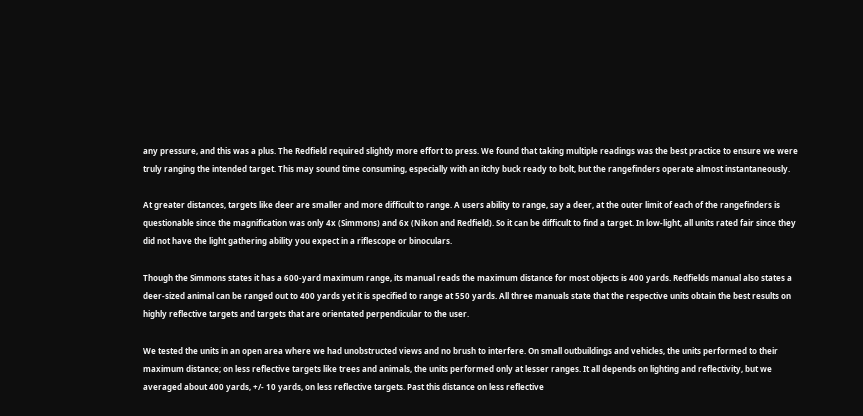any pressure, and this was a plus. The Redfield required slightly more effort to press. We found that taking multiple readings was the best practice to ensure we were truly ranging the intended target. This may sound time consuming, especially with an itchy buck ready to bolt, but the rangefinders operate almost instantaneously.

At greater distances, targets like deer are smaller and more difficult to range. A users ability to range, say a deer, at the outer limit of each of the rangefinders is questionable since the magnification was only 4x (Simmons) and 6x (Nikon and Redfield). So it can be difficult to find a target. In low-light, all units rated fair since they did not have the light gathering ability you expect in a riflescope or binoculars.

Though the Simmons states it has a 600-yard maximum range, its manual reads the maximum distance for most objects is 400 yards. Redfields manual also states a deer-sized animal can be ranged out to 400 yards yet it is specified to range at 550 yards. All three manuals state that the respective units obtain the best results on highly reflective targets and targets that are orientated perpendicular to the user.

We tested the units in an open area where we had unobstructed views and no brush to interfere. On small outbuildings and vehicles, the units performed to their maximum distance; on less reflective targets like trees and animals, the units performed only at lesser ranges. It all depends on lighting and reflectivity, but we averaged about 400 yards, +/- 10 yards, on less reflective targets. Past this distance on less reflective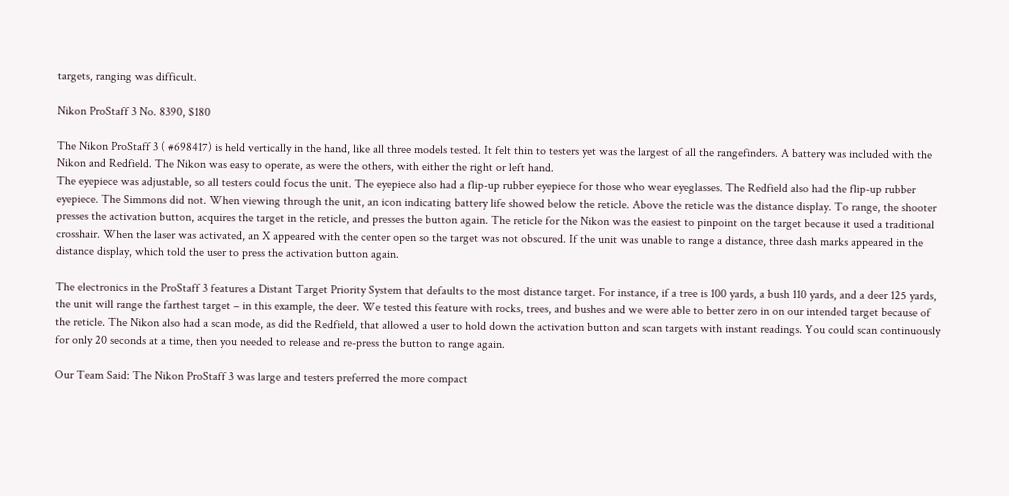targets, ranging was difficult.

Nikon ProStaff 3 No. 8390, $180

The Nikon ProStaff 3 ( #698417) is held vertically in the hand, like all three models tested. It felt thin to testers yet was the largest of all the rangefinders. A battery was included with the Nikon and Redfield. The Nikon was easy to operate, as were the others, with either the right or left hand.
The eyepiece was adjustable, so all testers could focus the unit. The eyepiece also had a flip-up rubber eyepiece for those who wear eyeglasses. The Redfield also had the flip-up rubber eyepiece. The Simmons did not. When viewing through the unit, an icon indicating battery life showed below the reticle. Above the reticle was the distance display. To range, the shooter presses the activation button, acquires the target in the reticle, and presses the button again. The reticle for the Nikon was the easiest to pinpoint on the target because it used a traditional crosshair. When the laser was activated, an X appeared with the center open so the target was not obscured. If the unit was unable to range a distance, three dash marks appeared in the distance display, which told the user to press the activation button again.

The electronics in the ProStaff 3 features a Distant Target Priority System that defaults to the most distance target. For instance, if a tree is 100 yards, a bush 110 yards, and a deer 125 yards, the unit will range the farthest target – in this example, the deer. We tested this feature with rocks, trees, and bushes and we were able to better zero in on our intended target because of the reticle. The Nikon also had a scan mode, as did the Redfield, that allowed a user to hold down the activation button and scan targets with instant readings. You could scan continuously for only 20 seconds at a time, then you needed to release and re-press the button to range again.

Our Team Said: The Nikon ProStaff 3 was large and testers preferred the more compact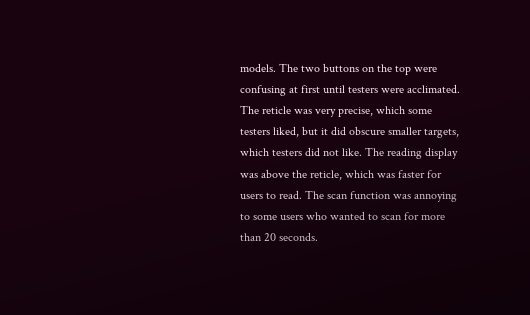models. The two buttons on the top were confusing at first until testers were acclimated. The reticle was very precise, which some testers liked, but it did obscure smaller targets, which testers did not like. The reading display was above the reticle, which was faster for users to read. The scan function was annoying to some users who wanted to scan for more than 20 seconds.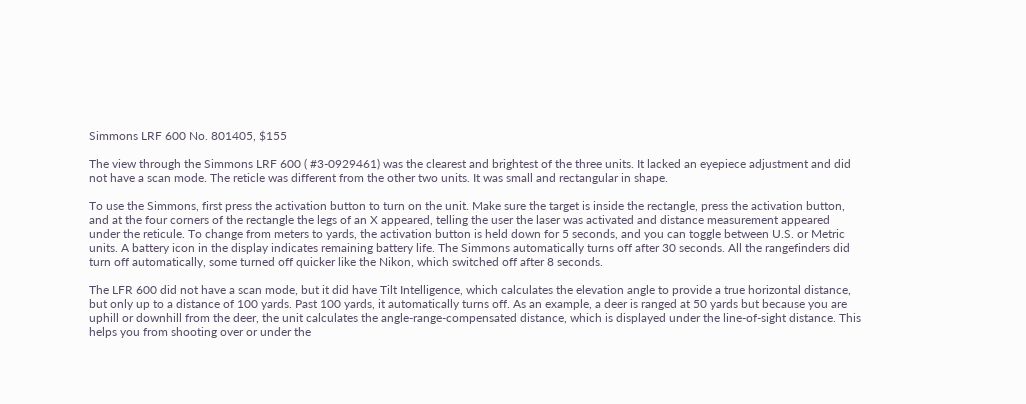Simmons LRF 600 No. 801405, $155

The view through the Simmons LRF 600 ( #3-0929461) was the clearest and brightest of the three units. It lacked an eyepiece adjustment and did not have a scan mode. The reticle was different from the other two units. It was small and rectangular in shape.

To use the Simmons, first press the activation button to turn on the unit. Make sure the target is inside the rectangle, press the activation button, and at the four corners of the rectangle the legs of an X appeared, telling the user the laser was activated and distance measurement appeared under the reticule. To change from meters to yards, the activation button is held down for 5 seconds, and you can toggle between U.S. or Metric units. A battery icon in the display indicates remaining battery life. The Simmons automatically turns off after 30 seconds. All the rangefinders did turn off automatically, some turned off quicker like the Nikon, which switched off after 8 seconds.

The LFR 600 did not have a scan mode, but it did have Tilt Intelligence, which calculates the elevation angle to provide a true horizontal distance, but only up to a distance of 100 yards. Past 100 yards, it automatically turns off. As an example, a deer is ranged at 50 yards but because you are uphill or downhill from the deer, the unit calculates the angle-range-compensated distance, which is displayed under the line-of-sight distance. This helps you from shooting over or under the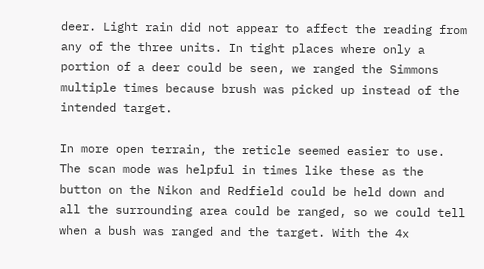deer. Light rain did not appear to affect the reading from any of the three units. In tight places where only a portion of a deer could be seen, we ranged the Simmons multiple times because brush was picked up instead of the intended target.

In more open terrain, the reticle seemed easier to use. The scan mode was helpful in times like these as the button on the Nikon and Redfield could be held down and all the surrounding area could be ranged, so we could tell when a bush was ranged and the target. With the 4x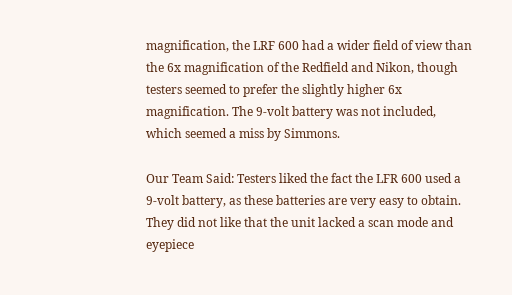magnification, the LRF 600 had a wider field of view than the 6x magnification of the Redfield and Nikon, though testers seemed to prefer the slightly higher 6x magnification. The 9-volt battery was not included, which seemed a miss by Simmons.

Our Team Said: Testers liked the fact the LFR 600 used a 9-volt battery, as these batteries are very easy to obtain. They did not like that the unit lacked a scan mode and eyepiece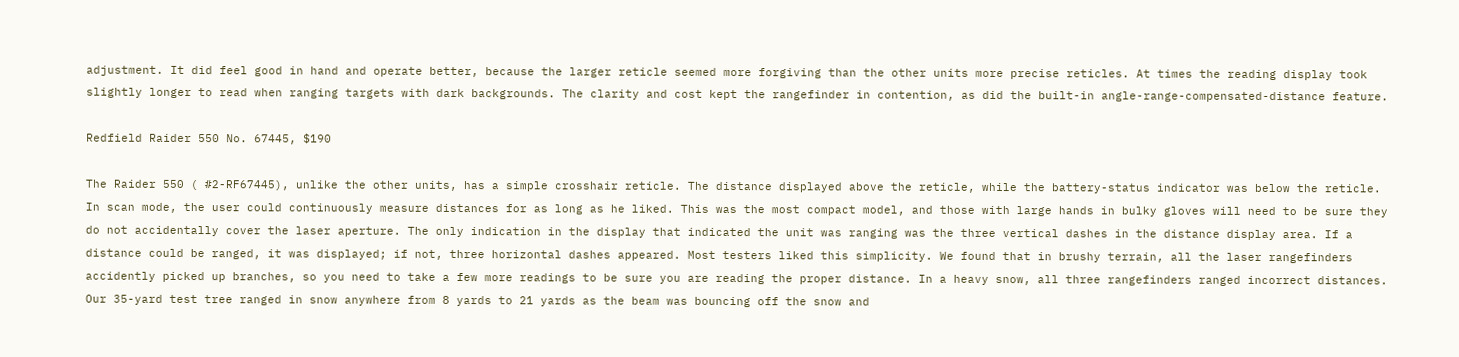adjustment. It did feel good in hand and operate better, because the larger reticle seemed more forgiving than the other units more precise reticles. At times the reading display took slightly longer to read when ranging targets with dark backgrounds. The clarity and cost kept the rangefinder in contention, as did the built-in angle-range-compensated-distance feature.

Redfield Raider 550 No. 67445, $190

The Raider 550 ( #2-RF67445), unlike the other units, has a simple crosshair reticle. The distance displayed above the reticle, while the battery-status indicator was below the reticle. In scan mode, the user could continuously measure distances for as long as he liked. This was the most compact model, and those with large hands in bulky gloves will need to be sure they do not accidentally cover the laser aperture. The only indication in the display that indicated the unit was ranging was the three vertical dashes in the distance display area. If a distance could be ranged, it was displayed; if not, three horizontal dashes appeared. Most testers liked this simplicity. We found that in brushy terrain, all the laser rangefinders accidently picked up branches, so you need to take a few more readings to be sure you are reading the proper distance. In a heavy snow, all three rangefinders ranged incorrect distances. Our 35-yard test tree ranged in snow anywhere from 8 yards to 21 yards as the beam was bouncing off the snow and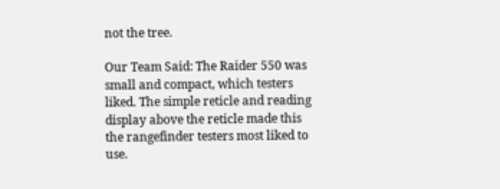not the tree.

Our Team Said: The Raider 550 was small and compact, which testers liked. The simple reticle and reading display above the reticle made this the rangefinder testers most liked to use.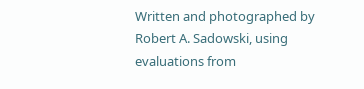Written and photographed by Robert A. Sadowski, using evaluations from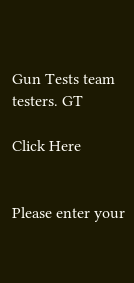Gun Tests team testers. GT

Click Here


Please enter your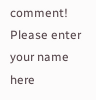comment!
Please enter your name here